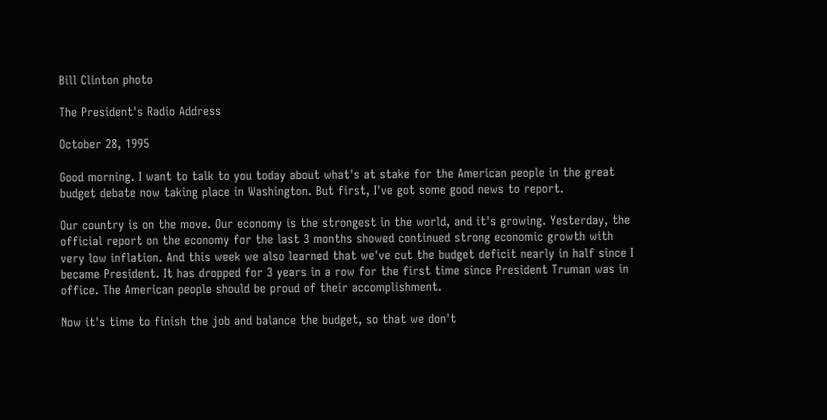Bill Clinton photo

The President's Radio Address

October 28, 1995

Good morning. I want to talk to you today about what's at stake for the American people in the great budget debate now taking place in Washington. But first, I've got some good news to report.

Our country is on the move. Our economy is the strongest in the world, and it's growing. Yesterday, the official report on the economy for the last 3 months showed continued strong economic growth with very low inflation. And this week we also learned that we've cut the budget deficit nearly in half since I became President. It has dropped for 3 years in a row for the first time since President Truman was in office. The American people should be proud of their accomplishment.

Now it's time to finish the job and balance the budget, so that we don't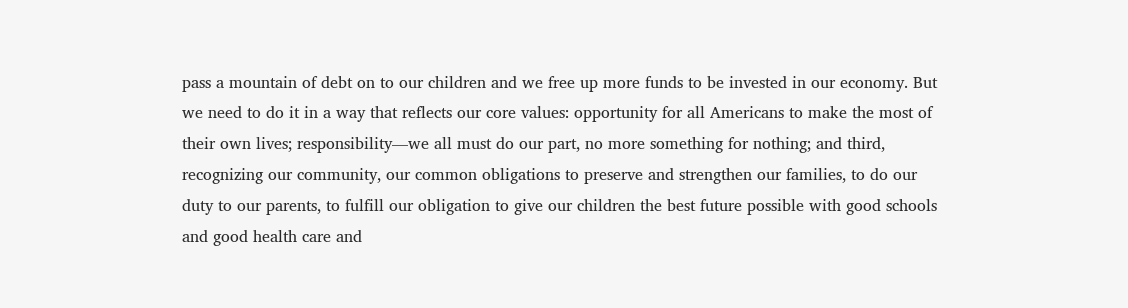pass a mountain of debt on to our children and we free up more funds to be invested in our economy. But we need to do it in a way that reflects our core values: opportunity for all Americans to make the most of their own lives; responsibility—we all must do our part, no more something for nothing; and third, recognizing our community, our common obligations to preserve and strengthen our families, to do our duty to our parents, to fulfill our obligation to give our children the best future possible with good schools and good health care and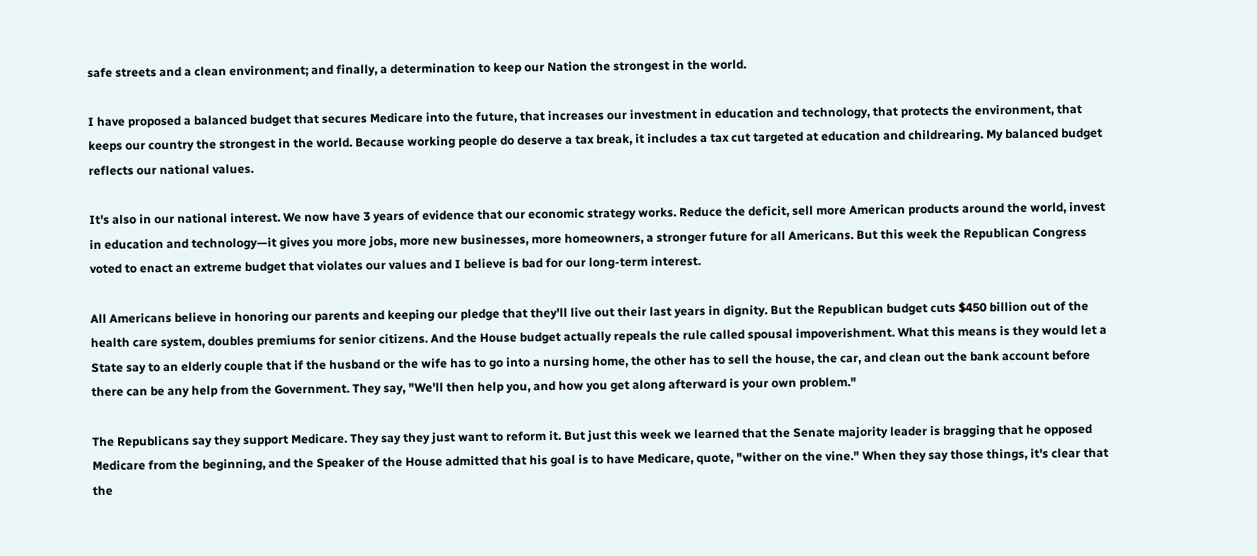safe streets and a clean environment; and finally, a determination to keep our Nation the strongest in the world.

I have proposed a balanced budget that secures Medicare into the future, that increases our investment in education and technology, that protects the environment, that keeps our country the strongest in the world. Because working people do deserve a tax break, it includes a tax cut targeted at education and childrearing. My balanced budget reflects our national values.

It's also in our national interest. We now have 3 years of evidence that our economic strategy works. Reduce the deficit, sell more American products around the world, invest in education and technology—it gives you more jobs, more new businesses, more homeowners, a stronger future for all Americans. But this week the Republican Congress voted to enact an extreme budget that violates our values and I believe is bad for our long-term interest.

All Americans believe in honoring our parents and keeping our pledge that they'll live out their last years in dignity. But the Republican budget cuts $450 billion out of the health care system, doubles premiums for senior citizens. And the House budget actually repeals the rule called spousal impoverishment. What this means is they would let a State say to an elderly couple that if the husband or the wife has to go into a nursing home, the other has to sell the house, the car, and clean out the bank account before there can be any help from the Government. They say, "We'll then help you, and how you get along afterward is your own problem."

The Republicans say they support Medicare. They say they just want to reform it. But just this week we learned that the Senate majority leader is bragging that he opposed Medicare from the beginning, and the Speaker of the House admitted that his goal is to have Medicare, quote, "wither on the vine." When they say those things, it's clear that the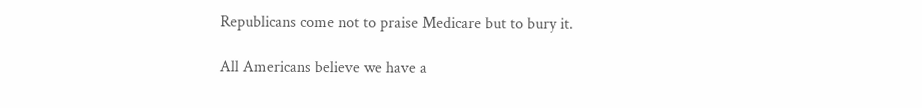Republicans come not to praise Medicare but to bury it.

All Americans believe we have a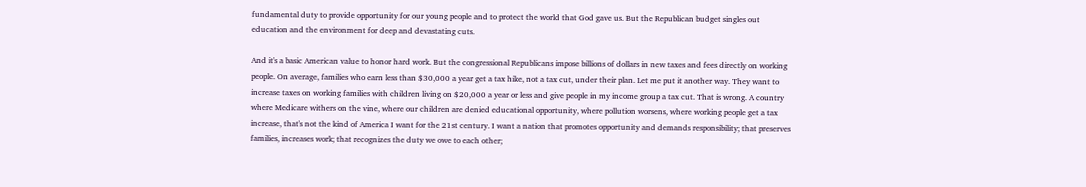fundamental duty to provide opportunity for our young people and to protect the world that God gave us. But the Republican budget singles out education and the environment for deep and devastating cuts.

And it's a basic American value to honor hard work. But the congressional Republicans impose billions of dollars in new taxes and fees directly on working people. On average, families who earn less than $30,000 a year get a tax hike, not a tax cut, under their plan. Let me put it another way. They want to increase taxes on working families with children living on $20,000 a year or less and give people in my income group a tax cut. That is wrong. A country where Medicare withers on the vine, where our children are denied educational opportunity, where pollution worsens, where working people get a tax increase, that's not the kind of America I want for the 21st century. I want a nation that promotes opportunity and demands responsibility; that preserves families, increases work; that recognizes the duty we owe to each other;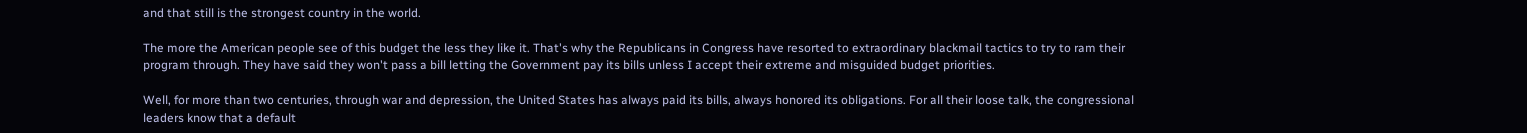and that still is the strongest country in the world.

The more the American people see of this budget the less they like it. That's why the Republicans in Congress have resorted to extraordinary blackmail tactics to try to ram their program through. They have said they won't pass a bill letting the Government pay its bills unless I accept their extreme and misguided budget priorities.

Well, for more than two centuries, through war and depression, the United States has always paid its bills, always honored its obligations. For all their loose talk, the congressional leaders know that a default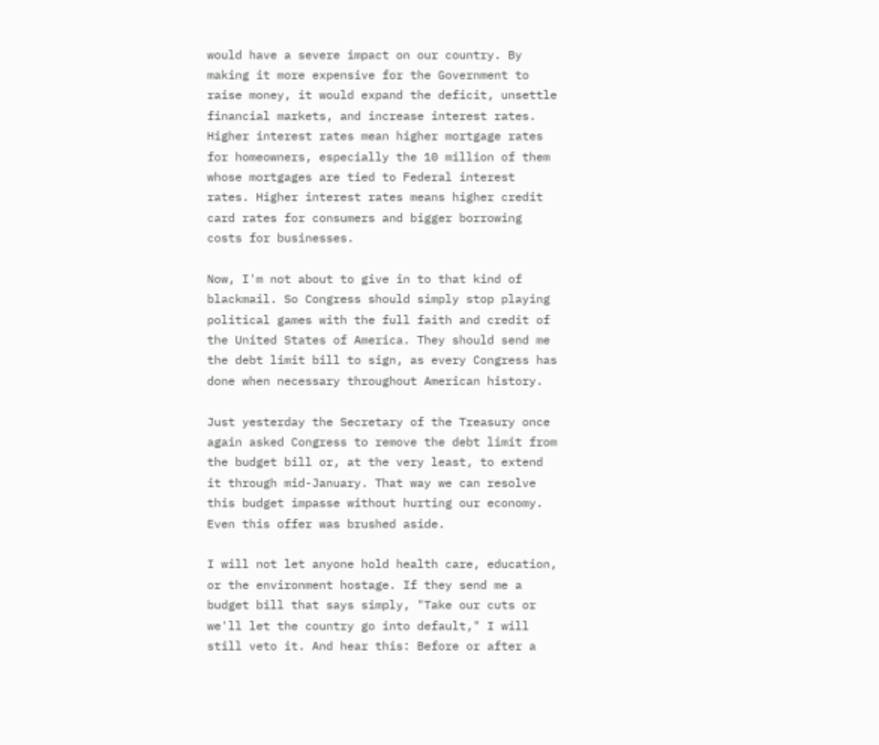would have a severe impact on our country. By making it more expensive for the Government to raise money, it would expand the deficit, unsettle financial markets, and increase interest rates. Higher interest rates mean higher mortgage rates for homeowners, especially the 10 million of them whose mortgages are tied to Federal interest rates. Higher interest rates means higher credit card rates for consumers and bigger borrowing costs for businesses.

Now, I'm not about to give in to that kind of blackmail. So Congress should simply stop playing political games with the full faith and credit of the United States of America. They should send me the debt limit bill to sign, as every Congress has done when necessary throughout American history.

Just yesterday the Secretary of the Treasury once again asked Congress to remove the debt limit from the budget bill or, at the very least, to extend it through mid-January. That way we can resolve this budget impasse without hurting our economy. Even this offer was brushed aside.

I will not let anyone hold health care, education, or the environment hostage. If they send me a budget bill that says simply, "Take our cuts or we'll let the country go into default," I will still veto it. And hear this: Before or after a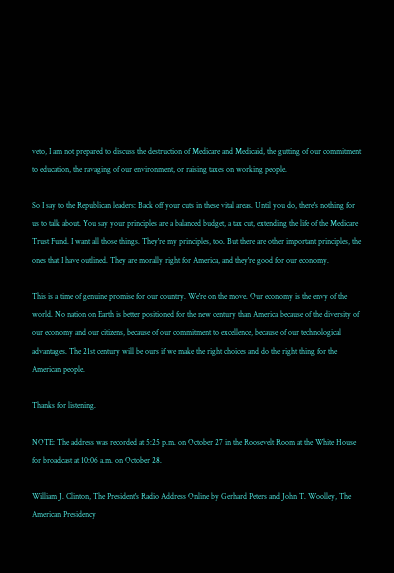veto, I am not prepared to discuss the destruction of Medicare and Medicaid, the gutting of our commitment to education, the ravaging of our environment, or raising taxes on working people.

So I say to the Republican leaders: Back off your cuts in these vital areas. Until you do, there's nothing for us to talk about. You say your principles are a balanced budget, a tax cut, extending the life of the Medicare Trust Fund. I want all those things. They're my principles, too. But there are other important principles, the ones that I have outlined. They are morally right for America, and they're good for our economy.

This is a time of genuine promise for our country. We're on the move. Our economy is the envy of the world. No nation on Earth is better positioned for the new century than America because of the diversity of our economy and our citizens, because of our commitment to excellence, because of our technological advantages. The 21st century will be ours if we make the right choices and do the right thing for the American people.

Thanks for listening.

NOTE: The address was recorded at 5:25 p.m. on October 27 in the Roosevelt Room at the White House for broadcast at 10:06 a.m. on October 28.

William J. Clinton, The President's Radio Address Online by Gerhard Peters and John T. Woolley, The American Presidency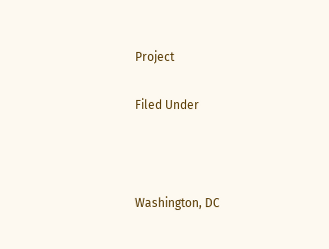Project

Filed Under



Washington, DC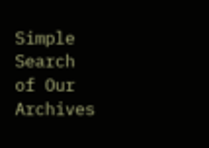Simple Search of Our Archives